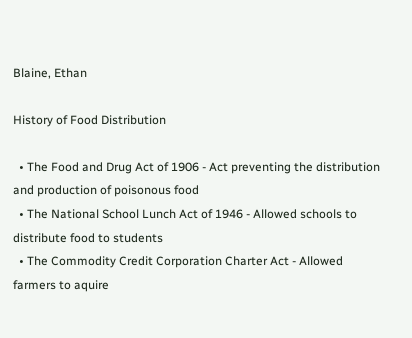Blaine, Ethan

History of Food Distribution

  • The Food and Drug Act of 1906 - Act preventing the distribution and production of poisonous food
  • The National School Lunch Act of 1946 - Allowed schools to distribute food to students
  • The Commodity Credit Corporation Charter Act - Allowed farmers to aquire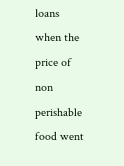loans when the price of non perishable food went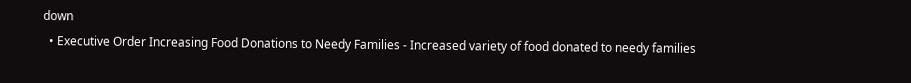down
  • Executive Order Increasing Food Donations to Needy Families - Increased variety of food donated to needy families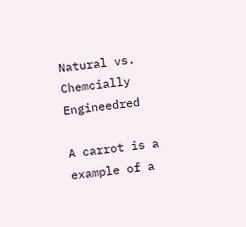Natural vs. Chemcially Engineedred

A carrot is a example of a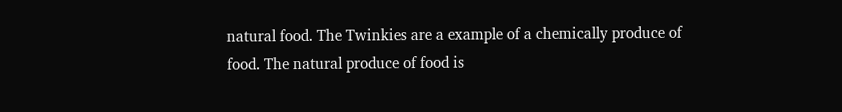natural food. The Twinkies are a example of a chemically produce of food. The natural produce of food is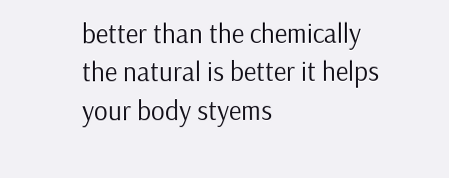better than the chemically the natural is better it helps your body styems